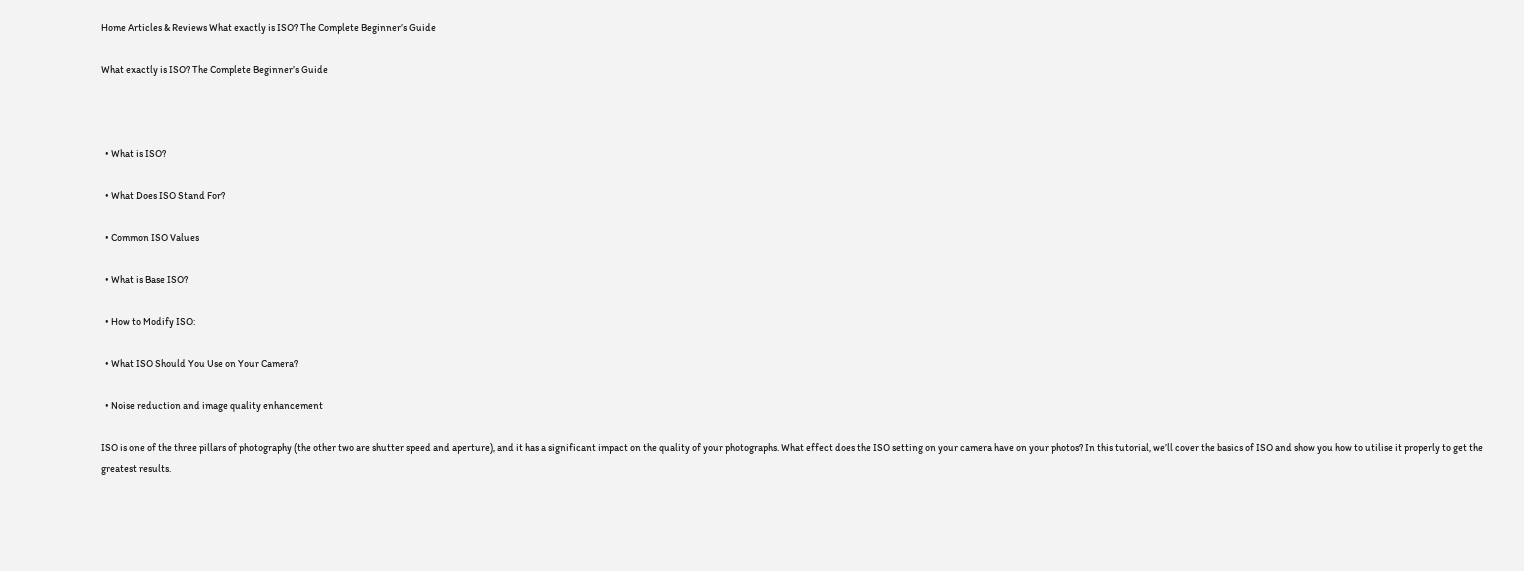Home Articles & Reviews What exactly is ISO? The Complete Beginner’s Guide

What exactly is ISO? The Complete Beginner’s Guide



  • What is ISO?

  • What Does ISO Stand For?

  • Common ISO Values

  • What is Base ISO?

  • How to Modify ISO:

  • What ISO Should You Use on Your Camera?

  • Noise reduction and image quality enhancement

ISO is one of the three pillars of photography (the other two are shutter speed and aperture), and it has a significant impact on the quality of your photographs. What effect does the ISO setting on your camera have on your photos? In this tutorial, we’ll cover the basics of ISO and show you how to utilise it properly to get the greatest results.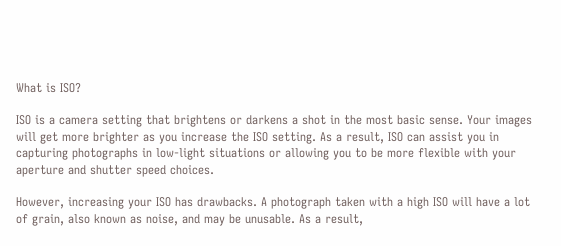What is ISO?

ISO is a camera setting that brightens or darkens a shot in the most basic sense. Your images will get more brighter as you increase the ISO setting. As a result, ISO can assist you in capturing photographs in low-light situations or allowing you to be more flexible with your aperture and shutter speed choices.

However, increasing your ISO has drawbacks. A photograph taken with a high ISO will have a lot of grain, also known as noise, and may be unusable. As a result,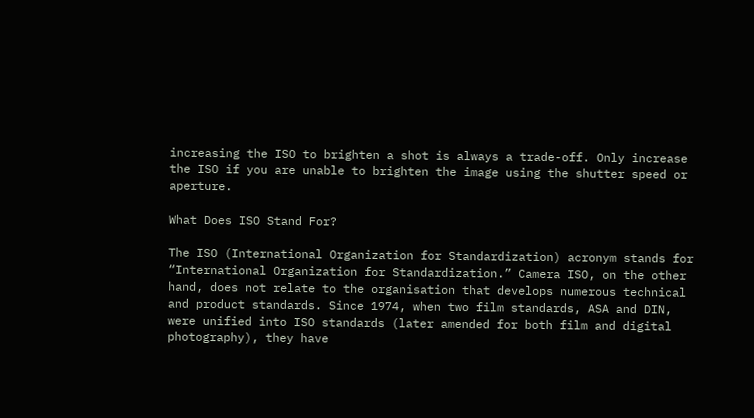increasing the ISO to brighten a shot is always a trade-off. Only increase the ISO if you are unable to brighten the image using the shutter speed or aperture.

What Does ISO Stand For?

The ISO (International Organization for Standardization) acronym stands for “International Organization for Standardization.” Camera ISO, on the other hand, does not relate to the organisation that develops numerous technical and product standards. Since 1974, when two film standards, ASA and DIN, were unified into ISO standards (later amended for both film and digital photography), they have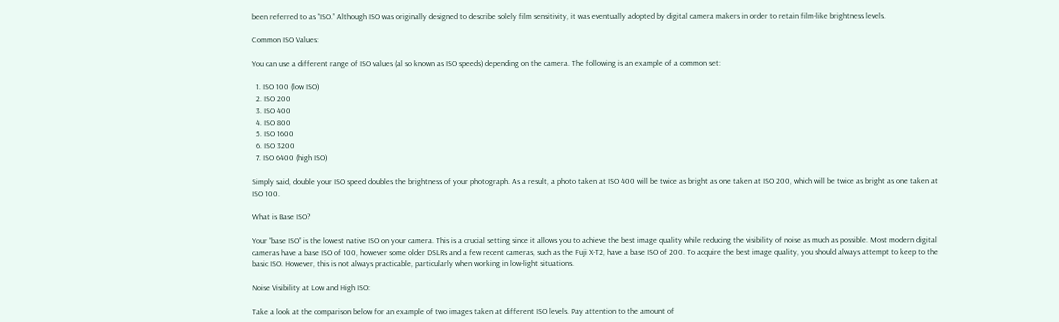been referred to as “ISO.” Although ISO was originally designed to describe solely film sensitivity, it was eventually adopted by digital camera makers in order to retain film-like brightness levels.

Common ISO Values:

You can use a different range of ISO values (al so known as ISO speeds) depending on the camera. The following is an example of a common set:

  1. ISO 100 (low ISO)
  2. ISO 200
  3. ISO 400
  4. ISO 800
  5. ISO 1600
  6. ISO 3200
  7. ISO 6400 (high ISO)

Simply said, double your ISO speed doubles the brightness of your photograph. As a result, a photo taken at ISO 400 will be twice as bright as one taken at ISO 200, which will be twice as bright as one taken at ISO 100.

What is Base ISO?

Your “base ISO” is the lowest native ISO on your camera. This is a crucial setting since it allows you to achieve the best image quality while reducing the visibility of noise as much as possible. Most modern digital cameras have a base ISO of 100, however some older DSLRs and a few recent cameras, such as the Fuji X-T2, have a base ISO of 200. To acquire the best image quality, you should always attempt to keep to the basic ISO. However, this is not always practicable, particularly when working in low-light situations.

Noise Visibility at Low and High ISO:

Take a look at the comparison below for an example of two images taken at different ISO levels. Pay attention to the amount of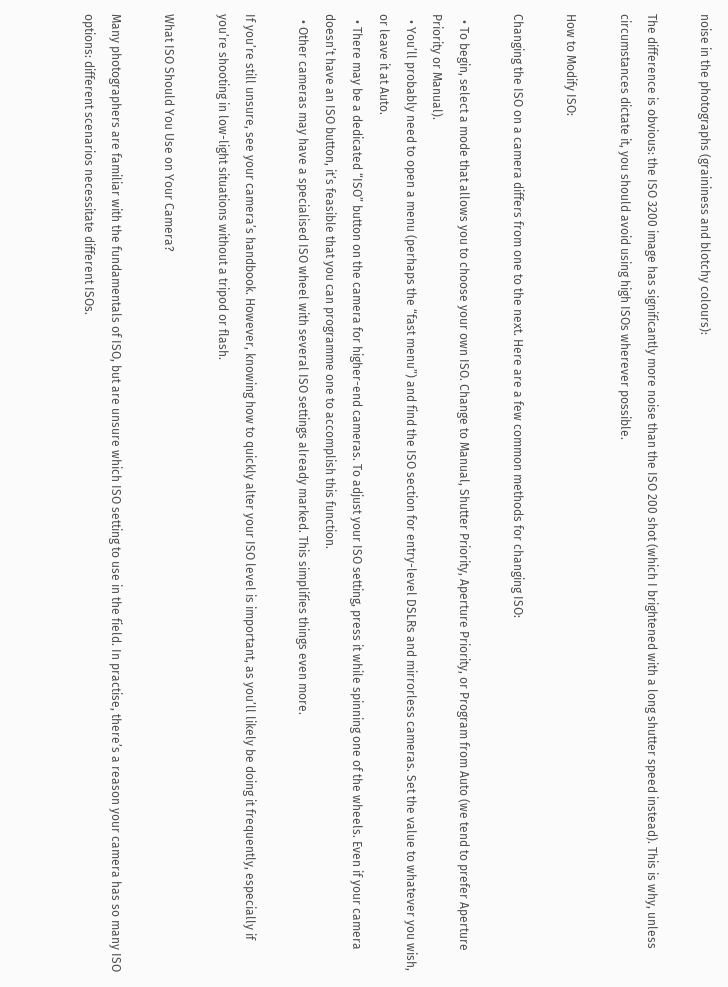noise in the photographs (graininess and blotchy colours):

The difference is obvious: the ISO 3200 image has significantly more noise than the ISO 200 shot (which I brightened with a long shutter speed instead). This is why, unless circumstances dictate it, you should avoid using high ISOs wherever possible.

How to Modify ISO:

Changing the ISO on a camera differs from one to the next. Here are a few common methods for changing ISO:

  • To begin, select a mode that allows you to choose your own ISO. Change to Manual, Shutter Priority, Aperture Priority, or Program from Auto (we tend to prefer Aperture Priority or Manual).
  • You’ll probably need to open a menu (perhaps the “fast menu”) and find the ISO section for entry-level DSLRs and mirrorless cameras. Set the value to whatever you wish, or leave it at Auto.
  • There may be a dedicated “ISO” button on the camera for higher-end cameras. To adjust your ISO setting, press it while spinning one of the wheels. Even if your camera doesn’t have an ISO button, it’s feasible that you can programme one to accomplish this function.
  • Other cameras may have a specialised ISO wheel with several ISO settings already marked. This simplifies things even more.

If you’re still unsure, see your camera’s handbook. However, knowing how to quickly alter your ISO level is important, as you’ll likely be doing it frequently, especially if you’re shooting in low-light situations without a tripod or flash.

What ISO Should You Use on Your Camera?

Many photographers are familiar with the fundamentals of ISO, but are unsure which ISO setting to use in the field. In practise, there’s a reason your camera has so many ISO options: different scenarios necessitate different ISOs.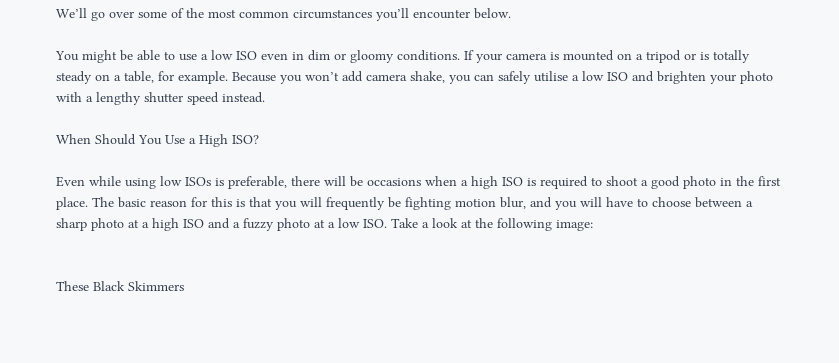We’ll go over some of the most common circumstances you’ll encounter below.

You might be able to use a low ISO even in dim or gloomy conditions. If your camera is mounted on a tripod or is totally steady on a table, for example. Because you won’t add camera shake, you can safely utilise a low ISO and brighten your photo with a lengthy shutter speed instead.

When Should You Use a High ISO?

Even while using low ISOs is preferable, there will be occasions when a high ISO is required to shoot a good photo in the first place. The basic reason for this is that you will frequently be fighting motion blur, and you will have to choose between a sharp photo at a high ISO and a fuzzy photo at a low ISO. Take a look at the following image:


These Black Skimmers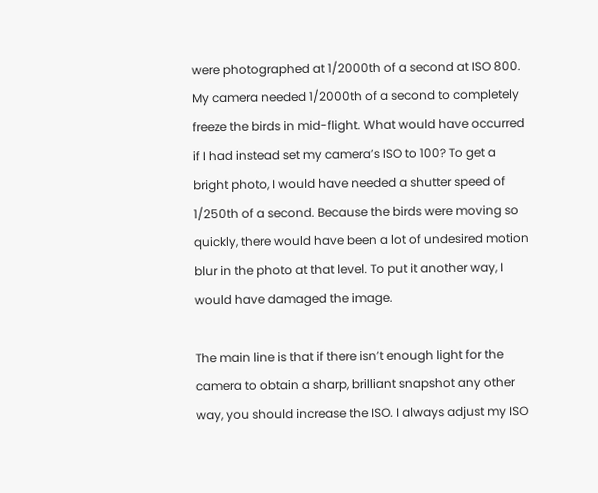were photographed at 1/2000th of a second at ISO 800. My camera needed 1/2000th of a second to completely freeze the birds in mid-flight. What would have occurred if I had instead set my camera’s ISO to 100? To get a bright photo, I would have needed a shutter speed of 1/250th of a second. Because the birds were moving so quickly, there would have been a lot of undesired motion blur in the photo at that level. To put it another way, I would have damaged the image.

The main line is that if there isn’t enough light for the camera to obtain a sharp, brilliant snapshot any other way, you should increase the ISO. I always adjust my ISO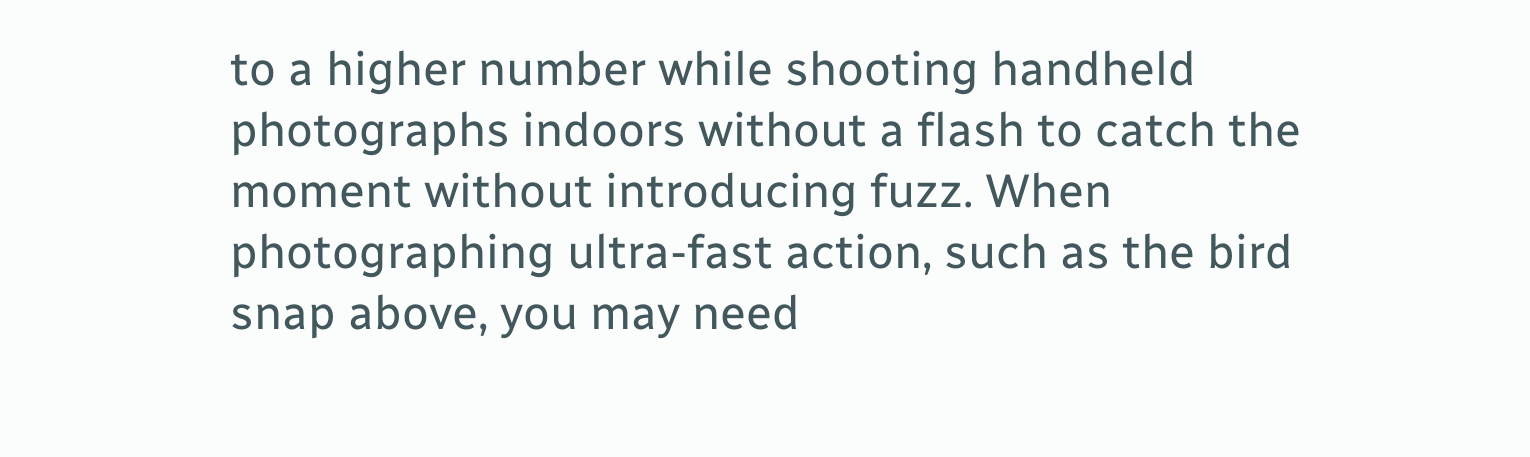to a higher number while shooting handheld photographs indoors without a flash to catch the moment without introducing fuzz. When photographing ultra-fast action, such as the bird snap above, you may need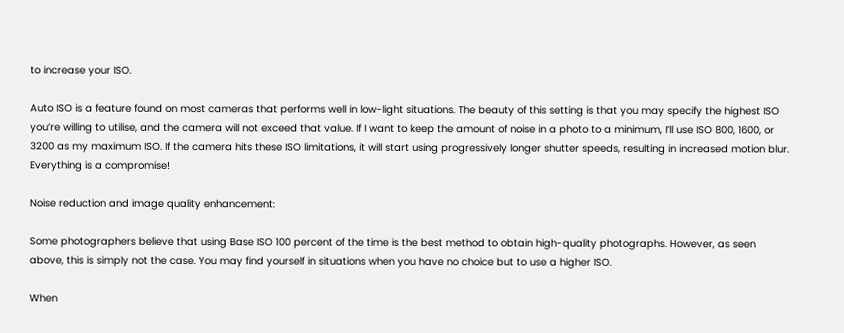to increase your ISO.

Auto ISO is a feature found on most cameras that performs well in low-light situations. The beauty of this setting is that you may specify the highest ISO you’re willing to utilise, and the camera will not exceed that value. If I want to keep the amount of noise in a photo to a minimum, I’ll use ISO 800, 1600, or 3200 as my maximum ISO. If the camera hits these ISO limitations, it will start using progressively longer shutter speeds, resulting in increased motion blur. Everything is a compromise!

Noise reduction and image quality enhancement:

Some photographers believe that using Base ISO 100 percent of the time is the best method to obtain high-quality photographs. However, as seen above, this is simply not the case. You may find yourself in situations when you have no choice but to use a higher ISO.

When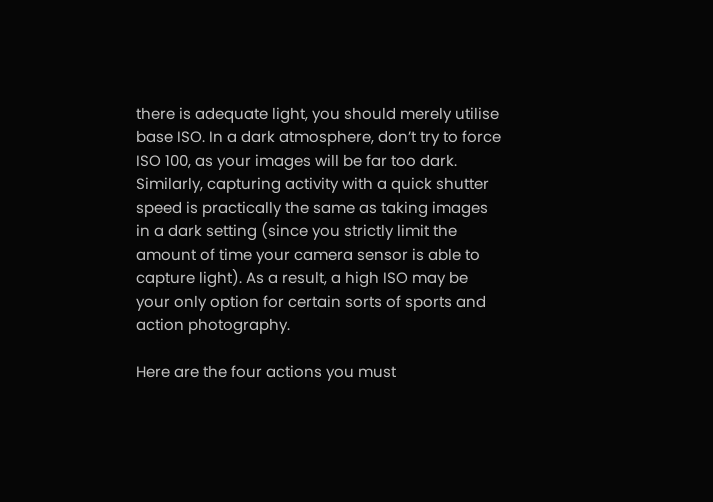there is adequate light, you should merely utilise base ISO. In a dark atmosphere, don’t try to force ISO 100, as your images will be far too dark. Similarly, capturing activity with a quick shutter speed is practically the same as taking images in a dark setting (since you strictly limit the amount of time your camera sensor is able to capture light). As a result, a high ISO may be your only option for certain sorts of sports and action photography.

Here are the four actions you must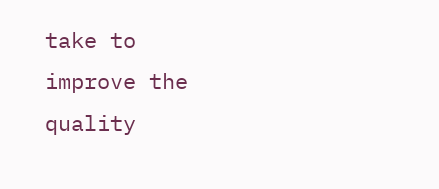take to improve the quality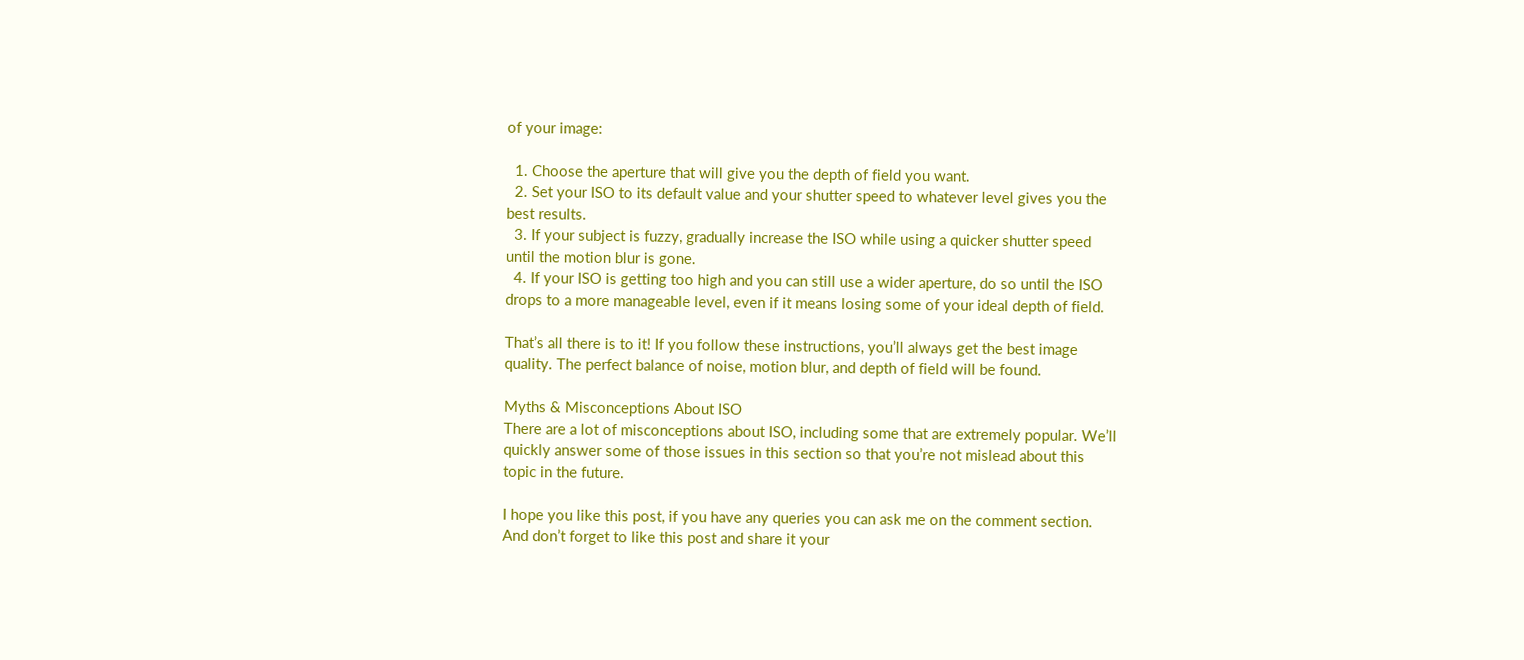of your image:

  1. Choose the aperture that will give you the depth of field you want.
  2. Set your ISO to its default value and your shutter speed to whatever level gives you the best results.
  3. If your subject is fuzzy, gradually increase the ISO while using a quicker shutter speed until the motion blur is gone.
  4. If your ISO is getting too high and you can still use a wider aperture, do so until the ISO drops to a more manageable level, even if it means losing some of your ideal depth of field.

That’s all there is to it! If you follow these instructions, you’ll always get the best image quality. The perfect balance of noise, motion blur, and depth of field will be found.

Myths & Misconceptions About ISO
There are a lot of misconceptions about ISO, including some that are extremely popular. We’ll quickly answer some of those issues in this section so that you’re not mislead about this topic in the future.

I hope you like this post, if you have any queries you can ask me on the comment section. And don’t forget to like this post and share it your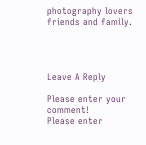photography lovers friends and family.




Leave A Reply

Please enter your comment!
Please enter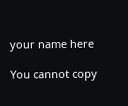your name here

You cannot copy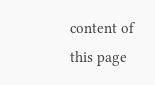content of this page